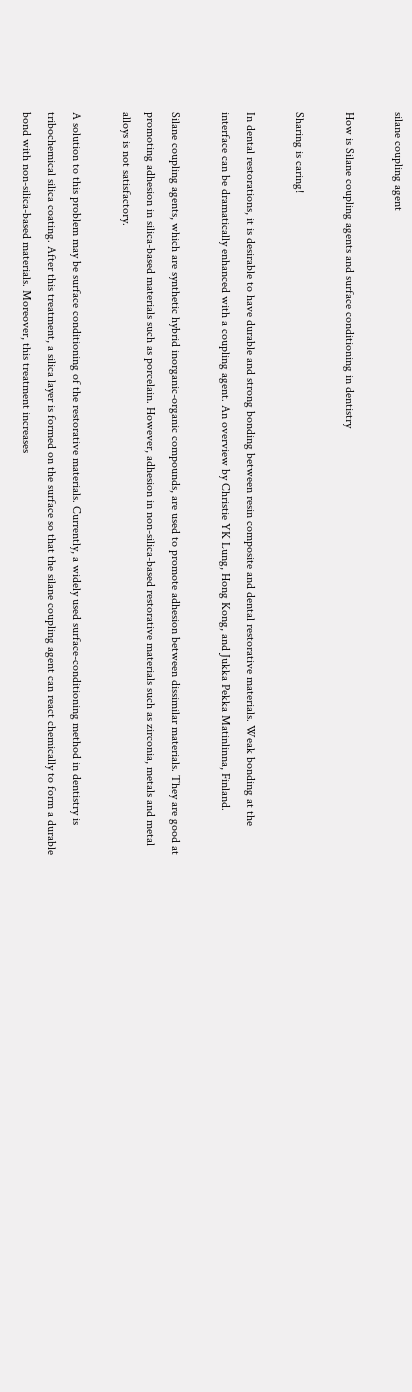silane coupling agent

How is Silane coupling agents and surface conditioning in dentistry

Sharing is caring!

In dental restorations, it is desirable to have durable and strong bonding between resin composite and dental restorative materials. Weak bonding at the interface can be dramatically enhanced with a coupling agent. An overview by Christie YK Lung, Hong Kong, and Jukka Pekka Matinlinna, Finland.

Silane coupling agents, which are synthetic hybrid inorganic-organic compounds, are used to promote adhesion between dissimilar materials. They are good at promoting adhesion in silica-based materials such as porcelain. However, adhesion in non-silica-based restorative materials such as zirconia, metals and metal alloys is not satisfactory.

A solution to this problem may be surface conditioning of the restorative materials. Currently, a widely used surface-conditioning method in dentistry is tribochemical silica coating. After this treatment, a silica layer is formed on the surface so that the silane coupling agent can react chemically to form a durable bond with non-silica-based materials. Moreover, this treatment increases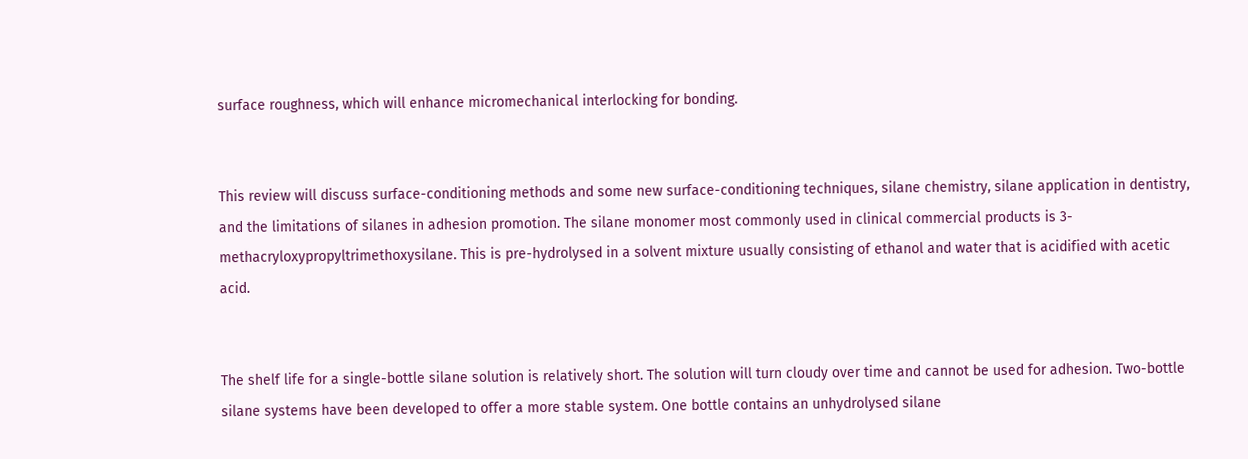surface roughness, which will enhance micromechanical interlocking for bonding.


This review will discuss surface-conditioning methods and some new surface-conditioning techniques, silane chemistry, silane application in dentistry, and the limitations of silanes in adhesion promotion. The silane monomer most commonly used in clinical commercial products is 3-methacryloxypropyltrimethoxysilane. This is pre-hydrolysed in a solvent mixture usually consisting of ethanol and water that is acidified with acetic acid.


The shelf life for a single-bottle silane solution is relatively short. The solution will turn cloudy over time and cannot be used for adhesion. Two-bottle silane systems have been developed to offer a more stable system. One bottle contains an unhydrolysed silane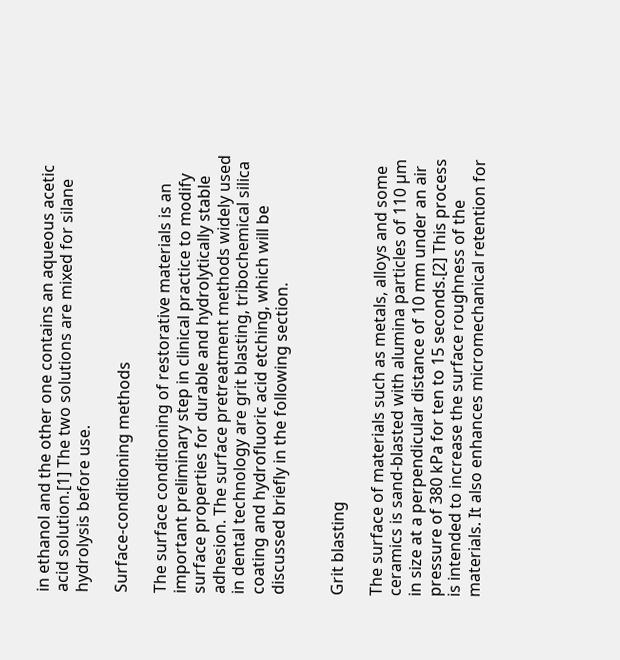in ethanol and the other one contains an aqueous acetic acid solution.[1] The two solutions are mixed for silane hydrolysis before use.

Surface-conditioning methods

The surface conditioning of restorative materials is an important preliminary step in clinical practice to modify surface properties for durable and hydrolytically stable adhesion. The surface pretreatment methods widely used in dental technology are grit blasting, tribochemical silica coating and hydrofluoric acid etching, which will be discussed briefly in the following section.


Grit blasting

The surface of materials such as metals, alloys and some ceramics is sand-blasted with alumina particles of 110 µm in size at a perpendicular distance of 10 mm under an air pressure of 380 kPa for ten to 15 seconds.[2] This process is intended to increase the surface roughness of the materials. It also enhances micromechanical retention for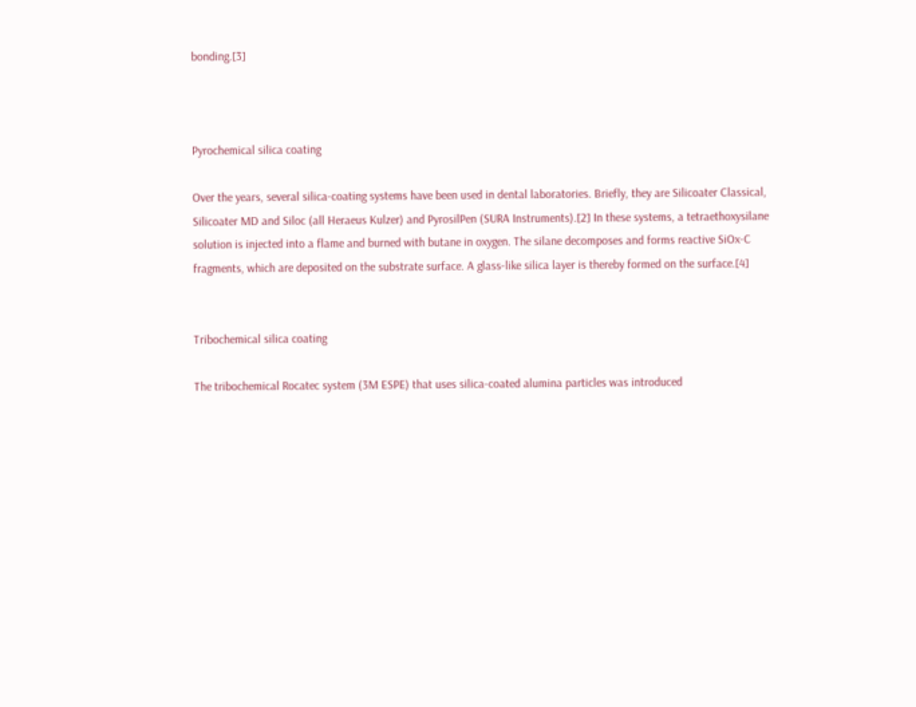bonding.[3]



Pyrochemical silica coating

Over the years, several silica-coating systems have been used in dental laboratories. Briefly, they are Silicoater Classical, Silicoater MD and Siloc (all Heraeus Kulzer) and PyrosilPen (SURA Instruments).[2] In these systems, a tetraethoxysilane solution is injected into a flame and burned with butane in oxygen. The silane decomposes and forms reactive SiOx-C fragments, which are deposited on the substrate surface. A glass-like silica layer is thereby formed on the surface.[4]


Tribochemical silica coating

The tribochemical Rocatec system (3M ESPE) that uses silica-coated alumina particles was introduced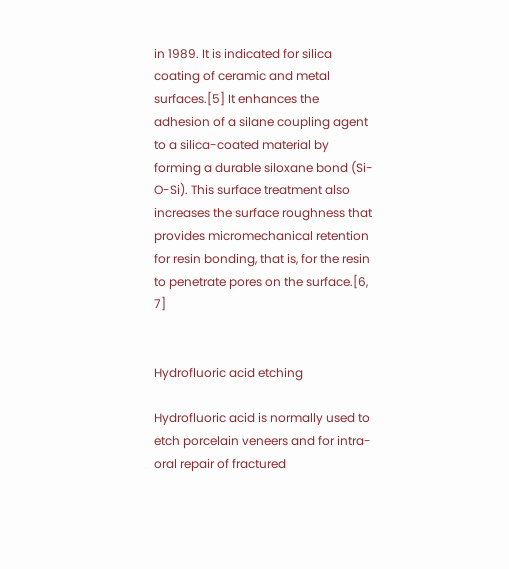in 1989. It is indicated for silica coating of ceramic and metal surfaces.[5] It enhances the adhesion of a silane coupling agent to a silica-coated material by forming a durable siloxane bond (Si-O-Si). This surface treatment also increases the surface roughness that provides micromechanical retention for resin bonding, that is, for the resin to penetrate pores on the surface.[6, 7]


Hydrofluoric acid etching

Hydrofluoric acid is normally used to etch porcelain veneers and for intra-oral repair of fractured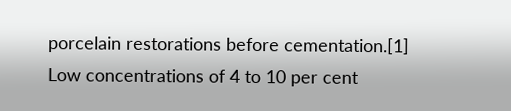porcelain restorations before cementation.[1] Low concentrations of 4 to 10 per cent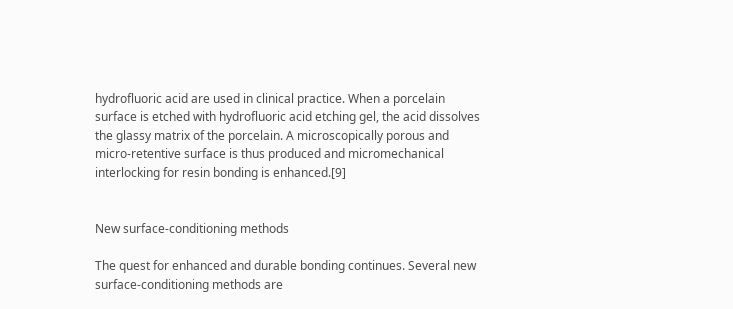hydrofluoric acid are used in clinical practice. When a porcelain surface is etched with hydrofluoric acid etching gel, the acid dissolves the glassy matrix of the porcelain. A microscopically porous and micro-retentive surface is thus produced and micromechanical interlocking for resin bonding is enhanced.[9]


New surface-conditioning methods

The quest for enhanced and durable bonding continues. Several new surface-conditioning methods are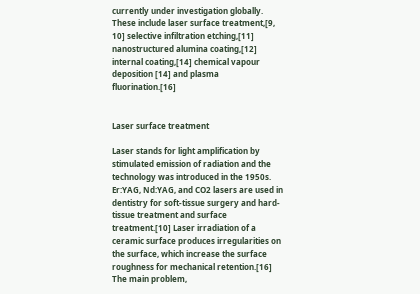currently under investigation globally. These include laser surface treatment,[9, 10] selective infiltration etching,[11] nanostructured alumina coating,[12] internal coating,[14] chemical vapour deposition [14] and plasma fluorination.[16]


Laser surface treatment

Laser stands for light amplification by stimulated emission of radiation and the technology was introduced in the 1950s. Er:YAG, Nd:YAG, and CO2 lasers are used in dentistry for soft-tissue surgery and hard-tissue treatment and surface treatment.[10] Laser irradiation of a ceramic surface produces irregularities on the surface, which increase the surface roughness for mechanical retention.[16] The main problem,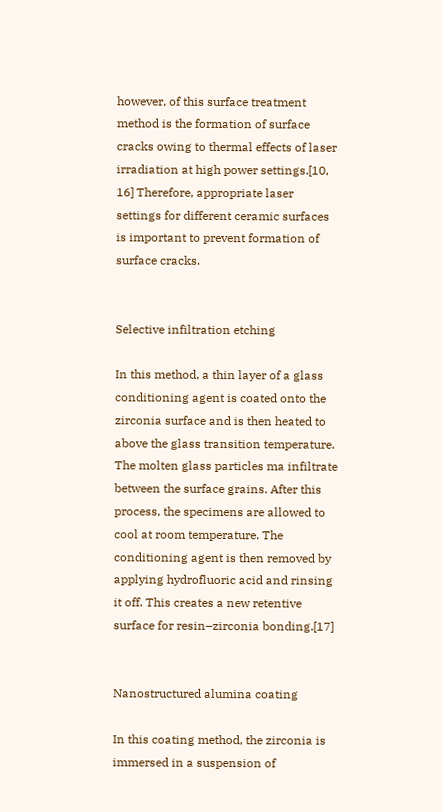however, of this surface treatment method is the formation of surface cracks owing to thermal effects of laser irradiation at high power settings.[10, 16] Therefore, appropriate laser settings for different ceramic surfaces is important to prevent formation of surface cracks.


Selective infiltration etching

In this method, a thin layer of a glass conditioning agent is coated onto the zirconia surface and is then heated to above the glass transition temperature. The molten glass particles ma infiltrate between the surface grains. After this process, the specimens are allowed to cool at room temperature. The conditioning agent is then removed by applying hydrofluoric acid and rinsing it off. This creates a new retentive surface for resin–zirconia bonding.[17]


Nanostructured alumina coating

In this coating method, the zirconia is immersed in a suspension of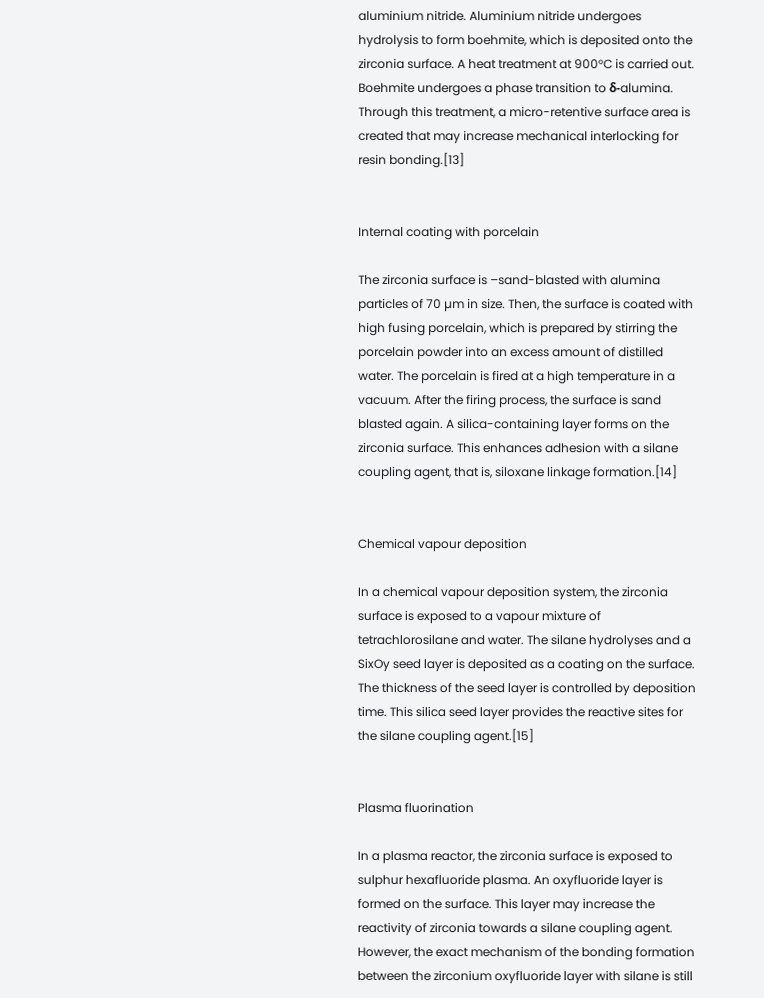aluminium nitride. Aluminium nitride undergoes hydrolysis to form boehmite, which is deposited onto the zirconia surface. A heat treatment at 900°C is carried out. Boehmite undergoes a phase transition to δ-alumina. Through this treatment, a micro-retentive surface area is created that may increase mechanical interlocking for resin bonding.[13]


Internal coating with porcelain

The zirconia surface is –sand-blasted with alumina particles of 70 µm in size. Then, the surface is coated with high fusing porcelain, which is prepared by stirring the porcelain powder into an excess amount of distilled water. The porcelain is fired at a high temperature in a vacuum. After the firing process, the surface is sand blasted again. A silica-containing layer forms on the zirconia surface. This enhances adhesion with a silane coupling agent, that is, siloxane linkage formation.[14]


Chemical vapour deposition

In a chemical vapour deposition system, the zirconia surface is exposed to a vapour mixture of tetrachlorosilane and water. The silane hydrolyses and a SixOy seed layer is deposited as a coating on the surface. The thickness of the seed layer is controlled by deposition time. This silica seed layer provides the reactive sites for the silane coupling agent.[15]


Plasma fluorination

In a plasma reactor, the zirconia surface is exposed to sulphur hexafluoride plasma. An oxyfluoride layer is formed on the surface. This layer may increase the reactivity of zirconia towards a silane coupling agent. However, the exact mechanism of the bonding formation between the zirconium oxyfluoride layer with silane is still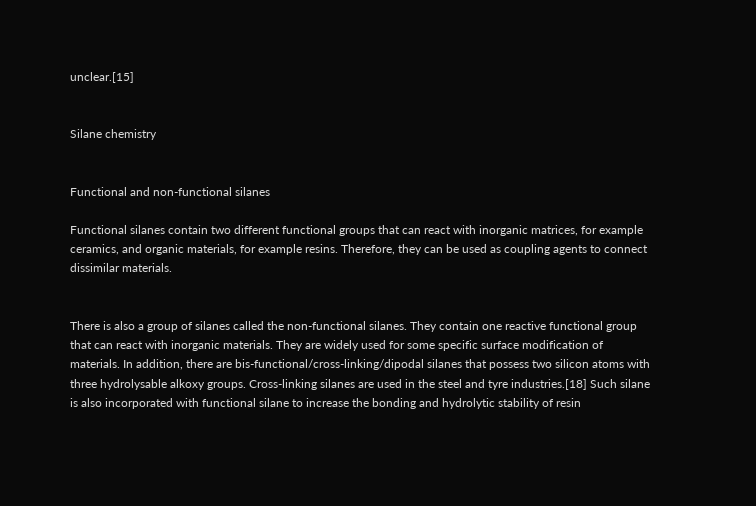unclear.[15]


Silane chemistry


Functional and non-functional silanes

Functional silanes contain two different functional groups that can react with inorganic matrices, for example ceramics, and organic materials, for example resins. Therefore, they can be used as coupling agents to connect dissimilar materials.


There is also a group of silanes called the non-functional silanes. They contain one reactive functional group that can react with inorganic materials. They are widely used for some specific surface modification of materials. In addition, there are bis-functional/cross-linking/dipodal silanes that possess two silicon atoms with three hydrolysable alkoxy groups. Cross-linking silanes are used in the steel and tyre industries.[18] Such silane is also incorporated with functional silane to increase the bonding and hydrolytic stability of resin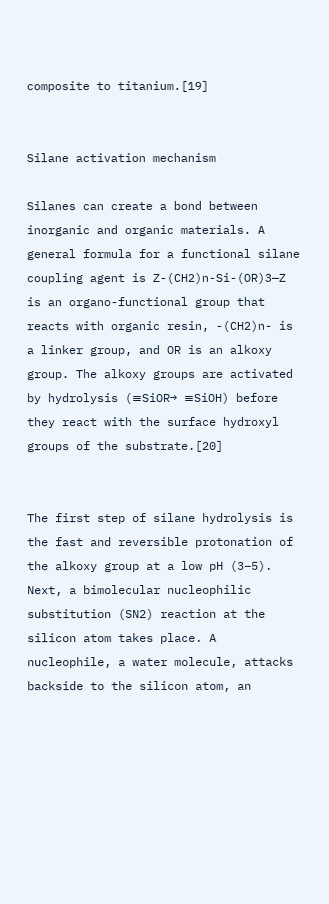composite to titanium.[19]


Silane activation mechanism

Silanes can create a bond between inorganic and organic materials. A general formula for a functional silane coupling agent is Z-(CH2)n-Si-(OR)3—Z is an organo-functional group that reacts with organic resin, -(CH2)n- is a linker group, and OR is an alkoxy group. The alkoxy groups are activated by hydrolysis (≡SiOR→ ≡SiOH) before they react with the surface hydroxyl groups of the substrate.[20]


The first step of silane hydrolysis is the fast and reversible protonation of the alkoxy group at a low pH (3–5). Next, a bimolecular nucleophilic substitution (SN2) reaction at the silicon atom takes place. A nucleophile, a water molecule, attacks backside to the silicon atom, an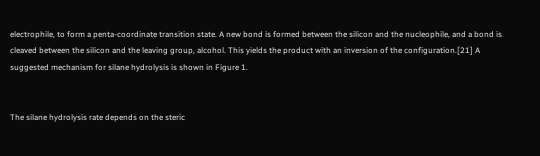electrophile, to form a penta-coordinate transition state. A new bond is formed between the silicon and the nucleophile, and a bond is cleaved between the silicon and the leaving group, alcohol. This yields the product with an inversion of the configuration.[21] A suggested mechanism for silane hydrolysis is shown in Figure 1.


The silane hydrolysis rate depends on the steric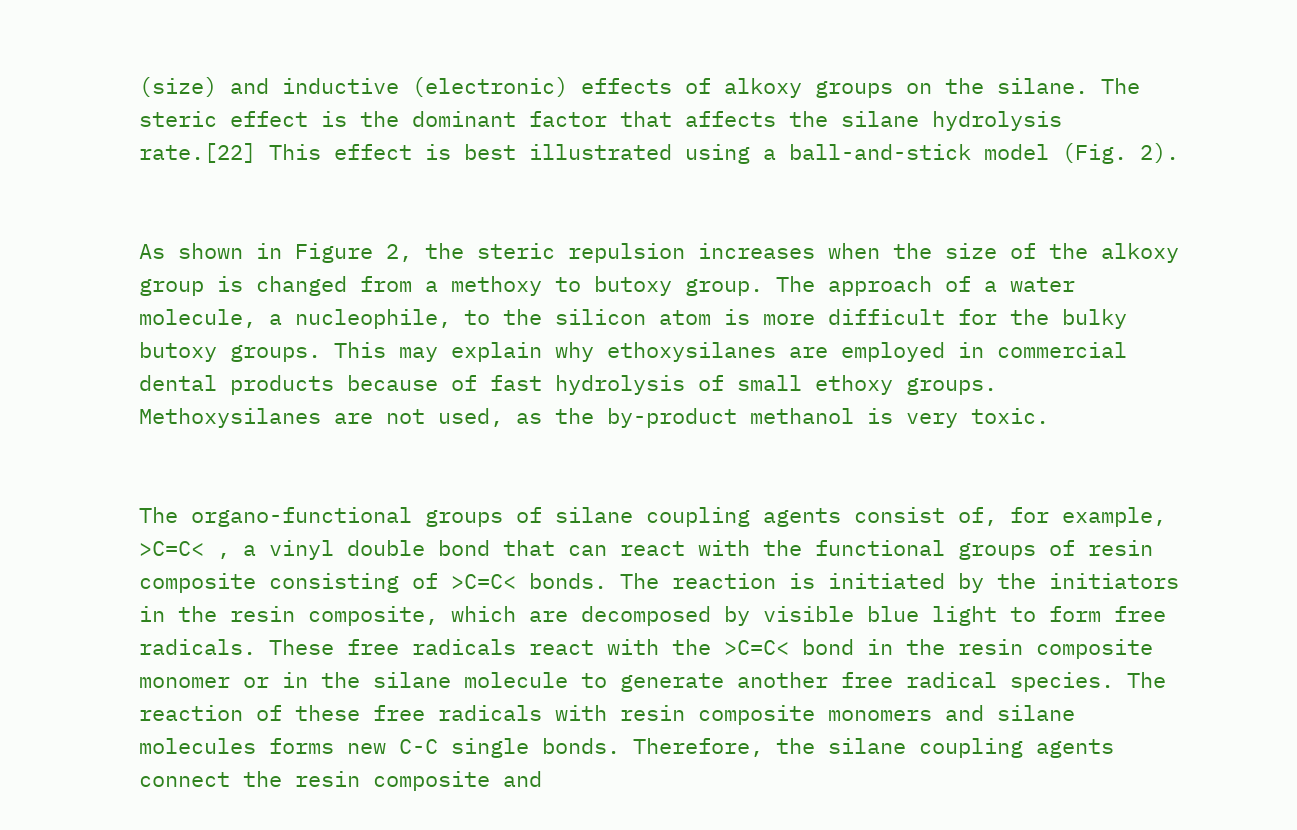(size) and inductive (electronic) effects of alkoxy groups on the silane. The steric effect is the dominant factor that affects the silane hydrolysis rate.[22] This effect is best illustrated using a ball-and-stick model (Fig. 2).


As shown in Figure 2, the steric repulsion increases when the size of the alkoxy group is changed from a methoxy to butoxy group. The approach of a water molecule, a nucleophile, to the silicon atom is more difficult for the bulky butoxy groups. This may explain why ethoxysilanes are employed in commercial dental products because of fast hydrolysis of small ethoxy groups. Methoxysilanes are not used, as the by-product methanol is very toxic.


The organo-functional groups of silane coupling agents consist of, for example, >C=C< , a vinyl double bond that can react with the functional groups of resin composite consisting of >C=C< bonds. The reaction is initiated by the initiators in the resin composite, which are decomposed by visible blue light to form free radicals. These free radicals react with the >C=C< bond in the resin composite monomer or in the silane molecule to generate another free radical species. The reaction of these free radicals with resin composite monomers and silane molecules forms new C-C single bonds. Therefore, the silane coupling agents connect the resin composite and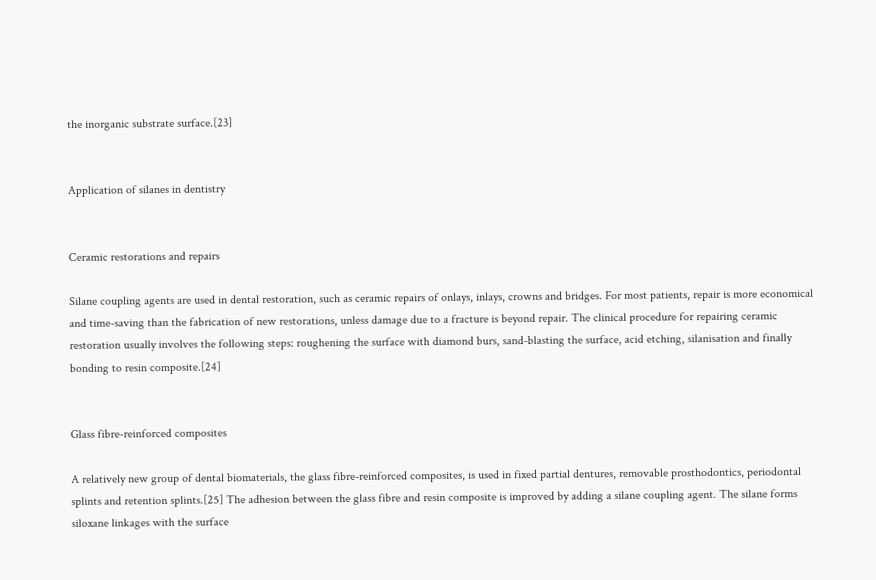the inorganic substrate surface.[23]


Application of silanes in dentistry


Ceramic restorations and repairs

Silane coupling agents are used in dental restoration, such as ceramic repairs of onlays, inlays, crowns and bridges. For most patients, repair is more economical and time-saving than the fabrication of new restorations, unless damage due to a fracture is beyond repair. The clinical procedure for repairing ceramic restoration usually involves the following steps: roughening the surface with diamond burs, sand-blasting the surface, acid etching, silanisation and finally bonding to resin composite.[24]


Glass fibre-reinforced composites

A relatively new group of dental biomaterials, the glass fibre-reinforced composites, is used in fixed partial dentures, removable prosthodontics, periodontal splints and retention splints.[25] The adhesion between the glass fibre and resin composite is improved by adding a silane coupling agent. The silane forms siloxane linkages with the surface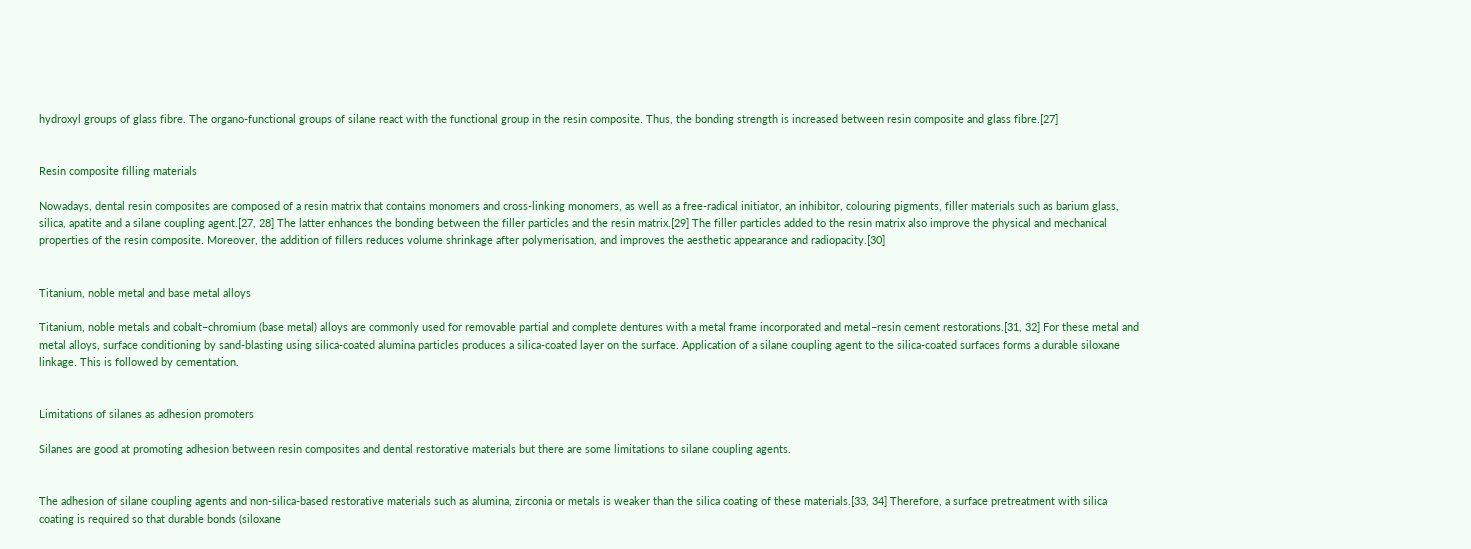hydroxyl groups of glass fibre. The organo-functional groups of silane react with the functional group in the resin composite. Thus, the bonding strength is increased between resin composite and glass fibre.[27]


Resin composite filling materials

Nowadays, dental resin composites are composed of a resin matrix that contains monomers and cross-linking monomers, as well as a free-radical initiator, an inhibitor, colouring pigments, filler materials such as barium glass, silica, apatite and a silane coupling agent.[27, 28] The latter enhances the bonding between the filler particles and the resin matrix.[29] The filler particles added to the resin matrix also improve the physical and mechanical properties of the resin composite. Moreover, the addition of fillers reduces volume shrinkage after polymerisation, and improves the aesthetic appearance and radiopacity.[30]


Titanium, noble metal and base metal alloys

Titanium, noble metals and cobalt–chromium (base metal) alloys are commonly used for removable partial and complete dentures with a metal frame incorporated and metal–resin cement restorations.[31, 32] For these metal and metal alloys, surface conditioning by sand-blasting using silica-coated alumina particles produces a silica-coated layer on the surface. Application of a silane coupling agent to the silica-coated surfaces forms a durable siloxane linkage. This is followed by cementation.


Limitations of silanes as adhesion promoters

Silanes are good at promoting adhesion between resin composites and dental restorative materials but there are some limitations to silane coupling agents.


The adhesion of silane coupling agents and non-silica-based restorative materials such as alumina, zirconia or metals is weaker than the silica coating of these materials.[33, 34] Therefore, a surface pretreatment with silica coating is required so that durable bonds (siloxane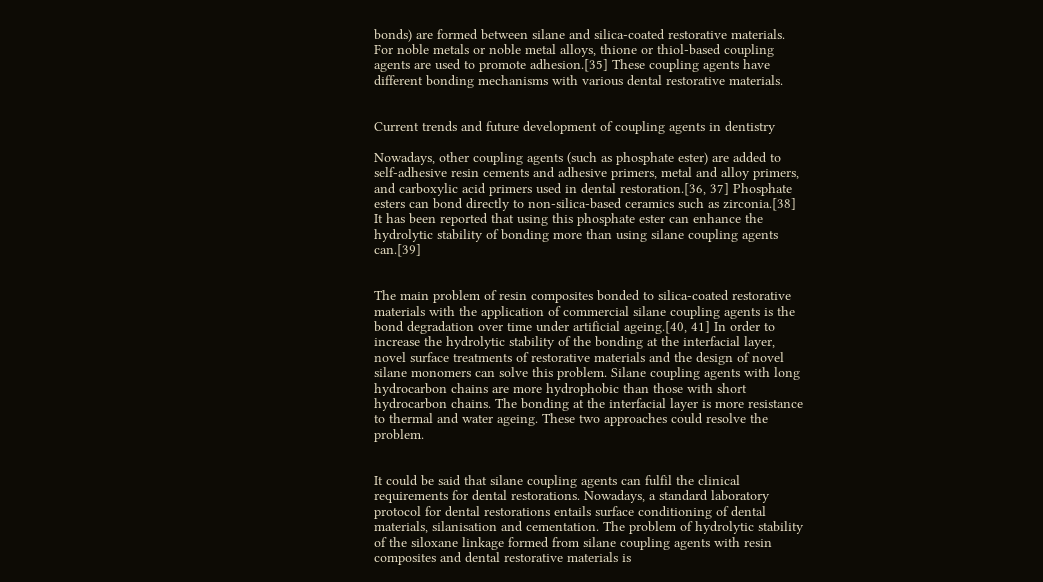bonds) are formed between silane and silica-coated restorative materials. For noble metals or noble metal alloys, thione or thiol-based coupling agents are used to promote adhesion.[35] These coupling agents have different bonding mechanisms with various dental restorative materials.


Current trends and future development of coupling agents in dentistry

Nowadays, other coupling agents (such as phosphate ester) are added to self-adhesive resin cements and adhesive primers, metal and alloy primers, and carboxylic acid primers used in dental restoration.[36, 37] Phosphate esters can bond directly to non-silica-based ceramics such as zirconia.[38] It has been reported that using this phosphate ester can enhance the hydrolytic stability of bonding more than using silane coupling agents can.[39]


The main problem of resin composites bonded to silica-coated restorative materials with the application of commercial silane coupling agents is the bond degradation over time under artificial ageing.[40, 41] In order to increase the hydrolytic stability of the bonding at the interfacial layer, novel surface treatments of restorative materials and the design of novel silane monomers can solve this problem. Silane coupling agents with long hydrocarbon chains are more hydrophobic than those with short hydrocarbon chains. The bonding at the interfacial layer is more resistance to thermal and water ageing. These two approaches could resolve the problem.


It could be said that silane coupling agents can fulfil the clinical requirements for dental restorations. Nowadays, a standard laboratory protocol for dental restorations entails surface conditioning of dental materials, silanisation and cementation. The problem of hydrolytic stability of the siloxane linkage formed from silane coupling agents with resin composites and dental restorative materials is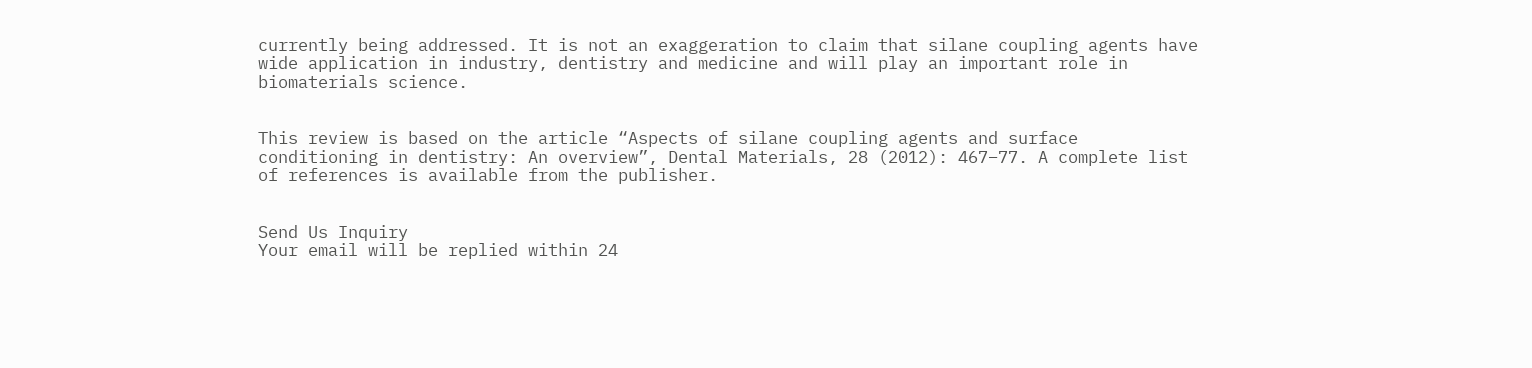currently being addressed. It is not an exaggeration to claim that silane coupling agents have wide application in industry, dentistry and medicine and will play an important role in biomaterials science.


This review is based on the article “Aspects of silane coupling agents and surface conditioning in dentistry: An overview”, Dental Materials, 28 (2012): 467–77. A complete list of references is available from the publisher.


Send Us Inquiry
Your email will be replied within 24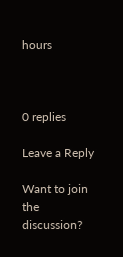hours



0 replies

Leave a Reply

Want to join the discussion?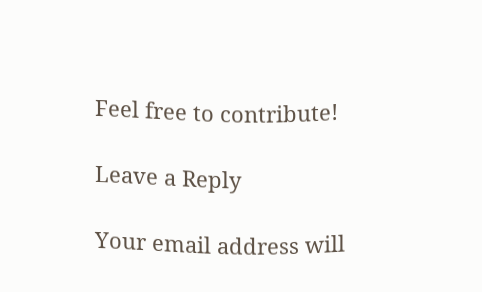Feel free to contribute!

Leave a Reply

Your email address will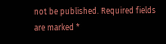not be published. Required fields are marked *